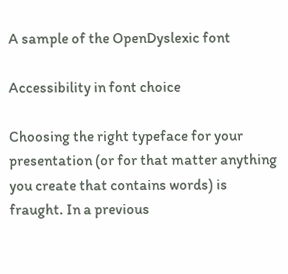A sample of the OpenDyslexic font

Accessibility in font choice

Choosing the right typeface for your presentation (or for that matter anything you create that contains words) is fraught. In a previous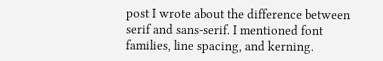post I wrote about the difference between serif and sans-serif. I mentioned font families, line spacing, and kerning.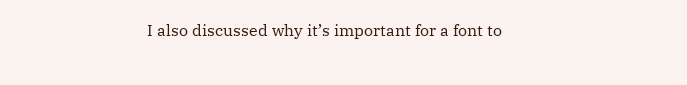I also discussed why it’s important for a font to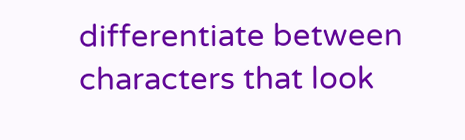differentiate between characters that look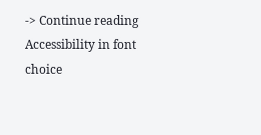-> Continue reading Accessibility in font choice